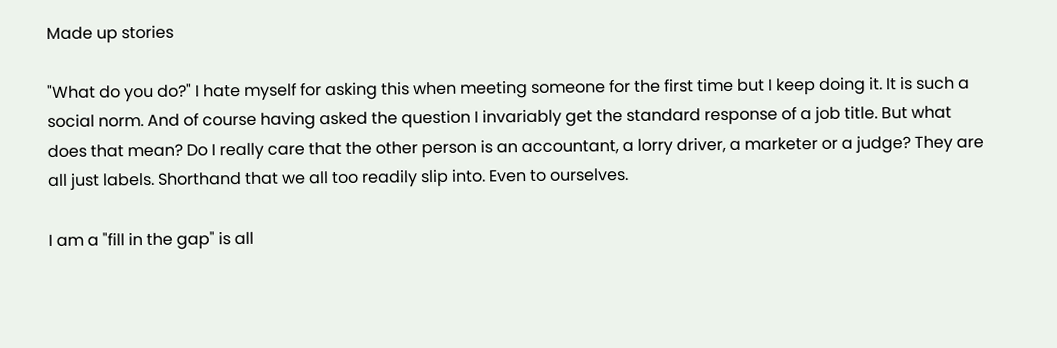Made up stories

"What do you do?" I hate myself for asking this when meeting someone for the first time but I keep doing it. It is such a social norm. And of course having asked the question I invariably get the standard response of a job title. But what does that mean? Do I really care that the other person is an accountant, a lorry driver, a marketer or a judge? They are all just labels. Shorthand that we all too readily slip into. Even to ourselves.

I am a "fill in the gap" is all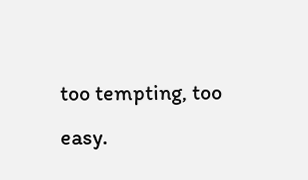too tempting, too easy.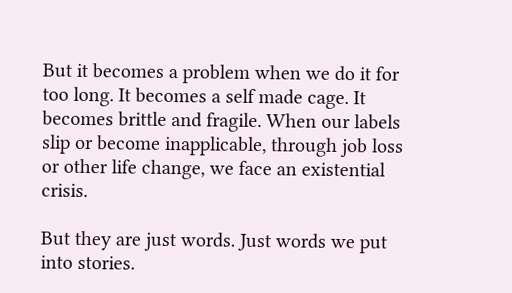But it becomes a problem when we do it for too long. It becomes a self made cage. It becomes brittle and fragile. When our labels slip or become inapplicable, through job loss or other life change, we face an existential crisis.

But they are just words. Just words we put into stories.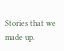Stories that we made up.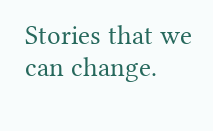Stories that we can change.